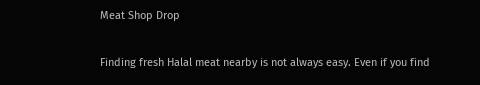Meat Shop Drop

Finding fresh Halal meat nearby is not always easy. Even if you find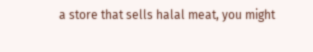a store that sells halal meat, you might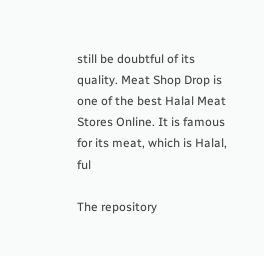still be doubtful of its quality. Meat Shop Drop is one of the best Halal Meat Stores Online. It is famous for its meat, which is Halal, ful

The repository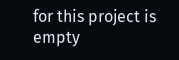for this project is empty